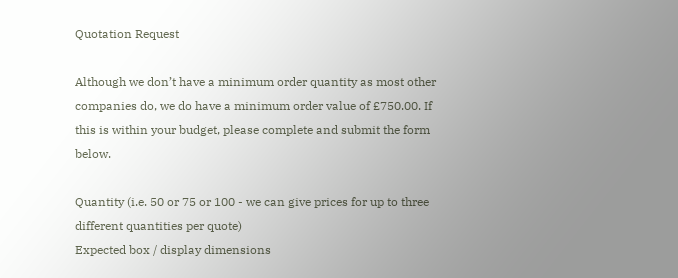Quotation Request

Although we don’t have a minimum order quantity as most other companies do, we do have a minimum order value of £750.00. If this is within your budget, please complete and submit the form below.

Quantity (i.e. 50 or 75 or 100 - we can give prices for up to three different quantities per quote)
Expected box / display dimensions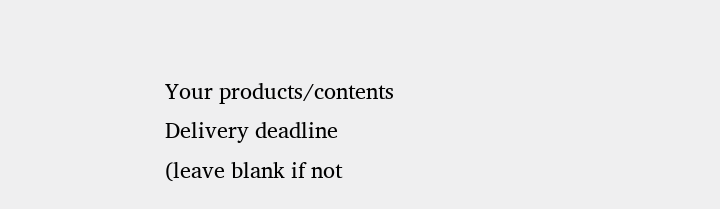Your products/contents
Delivery deadline
(leave blank if not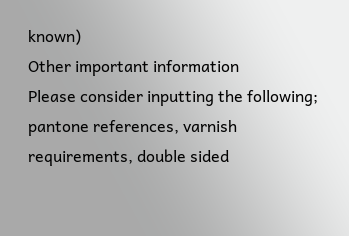known)
Other important information
Please consider inputting the following; pantone references, varnish requirements, double sided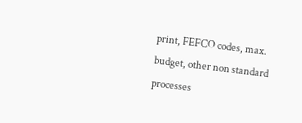print, FEFCO codes, max. budget, other non standard processes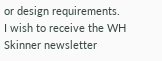or design requirements.
I wish to receive the WH Skinner newsletter